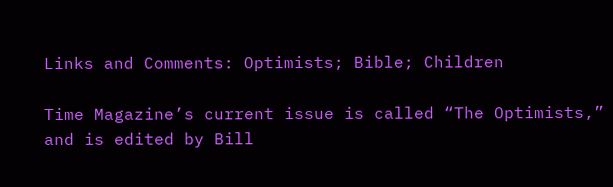Links and Comments: Optimists; Bible; Children

Time Magazine’s current issue is called “The Optimists,” and is edited by Bill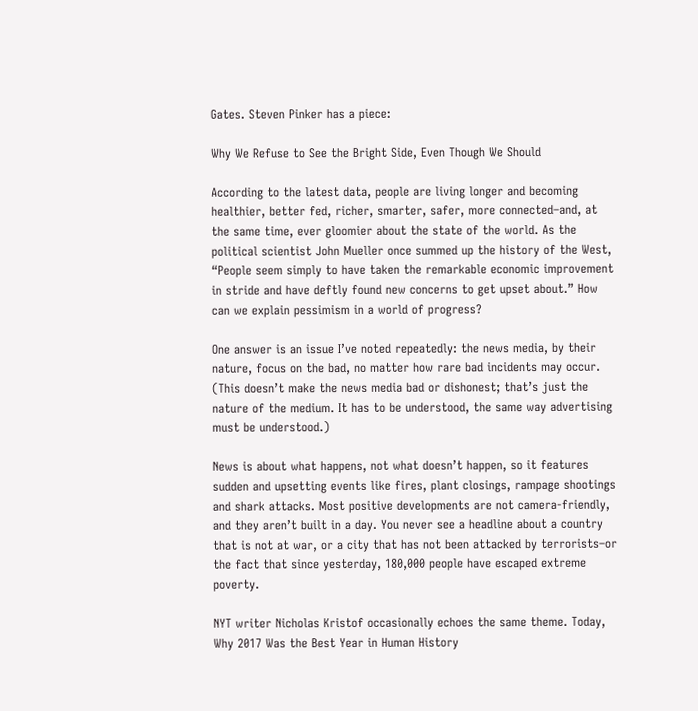Gates. Steven Pinker has a piece:

Why We Refuse to See the Bright Side, Even Though We Should

According to the latest data, people are living longer and becoming healthier, better fed, richer, smarter, safer, more connected–and, at the same time, ever gloomier about the state of the world. As the political scientist John Mueller once summed up the history of the West, “People seem simply to have taken the remarkable economic improvement in stride and have deftly found new concerns to get upset about.” How can we explain pessimism in a world of progress?

One answer is an issue I’ve noted repeatedly: the news media, by their nature, focus on the bad, no matter how rare bad incidents may occur. (This doesn’t make the news media bad or dishonest; that’s just the nature of the medium. It has to be understood, the same way advertising must be understood.)

News is about what happens, not what doesn’t happen, so it features sudden and upsetting events like fires, plant closings, rampage shootings and shark attacks. Most positive developments are not camera-friendly, and they aren’t built in a day. You never see a headline about a country that is not at war, or a city that has not been attacked by terrorists–or the fact that since yesterday, 180,000 people have escaped extreme poverty.

NYT writer Nicholas Kristof occasionally echoes the same theme. Today, Why 2017 Was the Best Year in Human History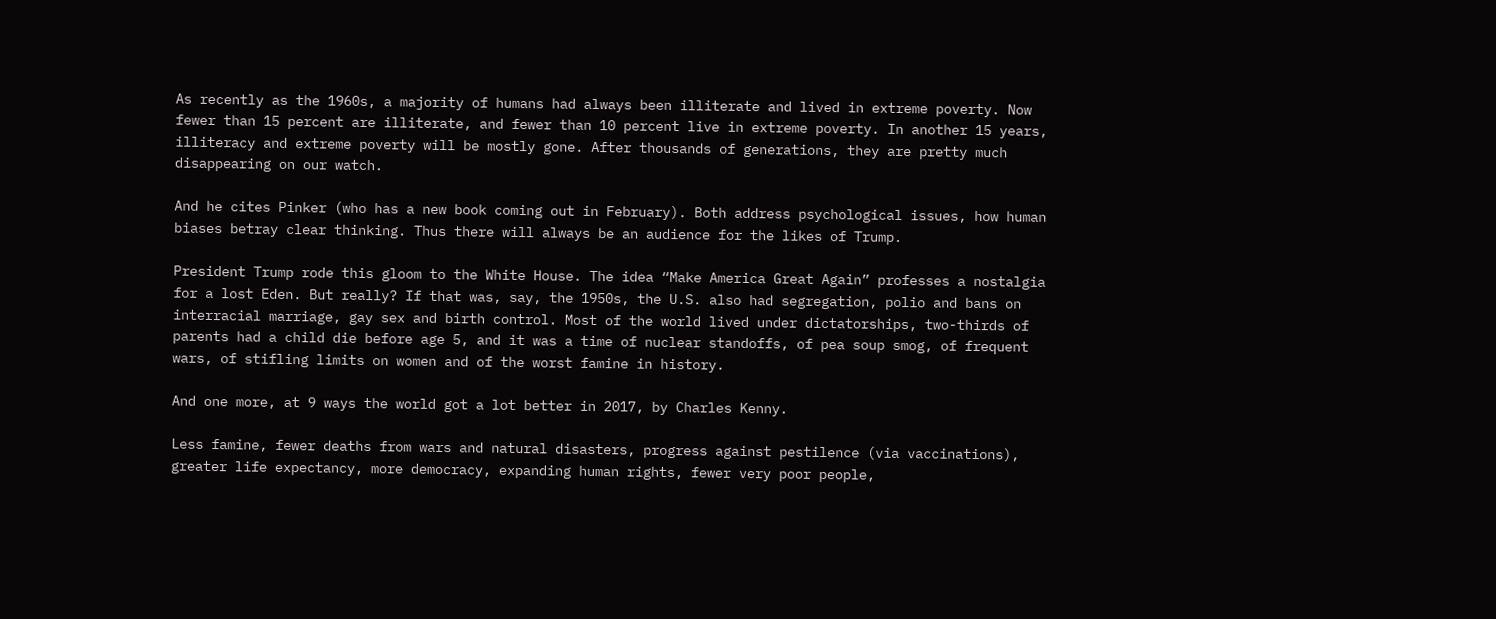As recently as the 1960s, a majority of humans had always been illiterate and lived in extreme poverty. Now fewer than 15 percent are illiterate, and fewer than 10 percent live in extreme poverty. In another 15 years, illiteracy and extreme poverty will be mostly gone. After thousands of generations, they are pretty much disappearing on our watch.

And he cites Pinker (who has a new book coming out in February). Both address psychological issues, how human biases betray clear thinking. Thus there will always be an audience for the likes of Trump.

President Trump rode this gloom to the White House. The idea “Make America Great Again” professes a nostalgia for a lost Eden. But really? If that was, say, the 1950s, the U.S. also had segregation, polio and bans on interracial marriage, gay sex and birth control. Most of the world lived under dictatorships, two-thirds of parents had a child die before age 5, and it was a time of nuclear standoffs, of pea soup smog, of frequent wars, of stifling limits on women and of the worst famine in history.

And one more, at 9 ways the world got a lot better in 2017, by Charles Kenny.

Less famine, fewer deaths from wars and natural disasters, progress against pestilence (via vaccinations), greater life expectancy, more democracy, expanding human rights, fewer very poor people,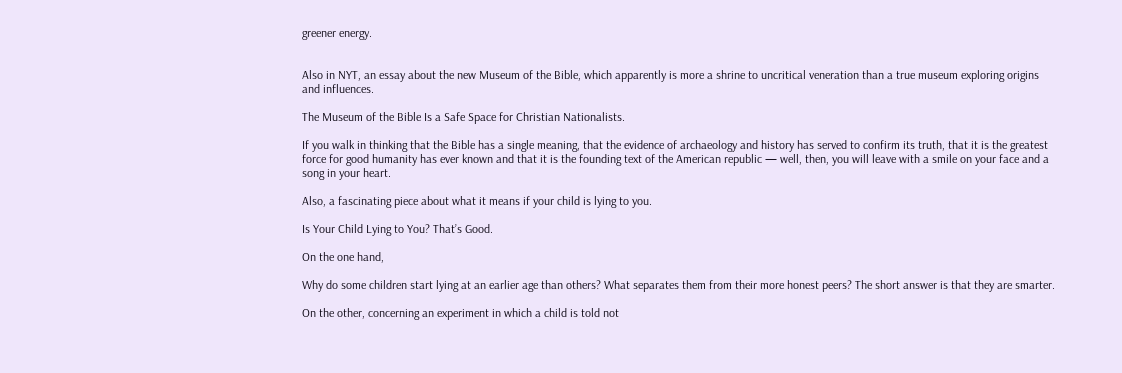greener energy.


Also in NYT, an essay about the new Museum of the Bible, which apparently is more a shrine to uncritical veneration than a true museum exploring origins and influences.

The Museum of the Bible Is a Safe Space for Christian Nationalists.

If you walk in thinking that the Bible has a single meaning, that the evidence of archaeology and history has served to confirm its truth, that it is the greatest force for good humanity has ever known and that it is the founding text of the American republic — well, then, you will leave with a smile on your face and a song in your heart.

Also, a fascinating piece about what it means if your child is lying to you.

Is Your Child Lying to You? That’s Good.

On the one hand,

Why do some children start lying at an earlier age than others? What separates them from their more honest peers? The short answer is that they are smarter.

On the other, concerning an experiment in which a child is told not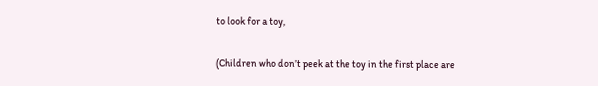to look for a toy,

(Children who don’t peek at the toy in the first place are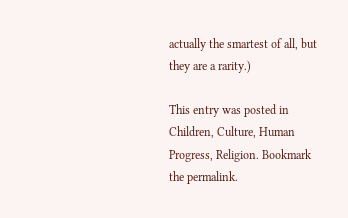actually the smartest of all, but they are a rarity.)

This entry was posted in Children, Culture, Human Progress, Religion. Bookmark the permalink.